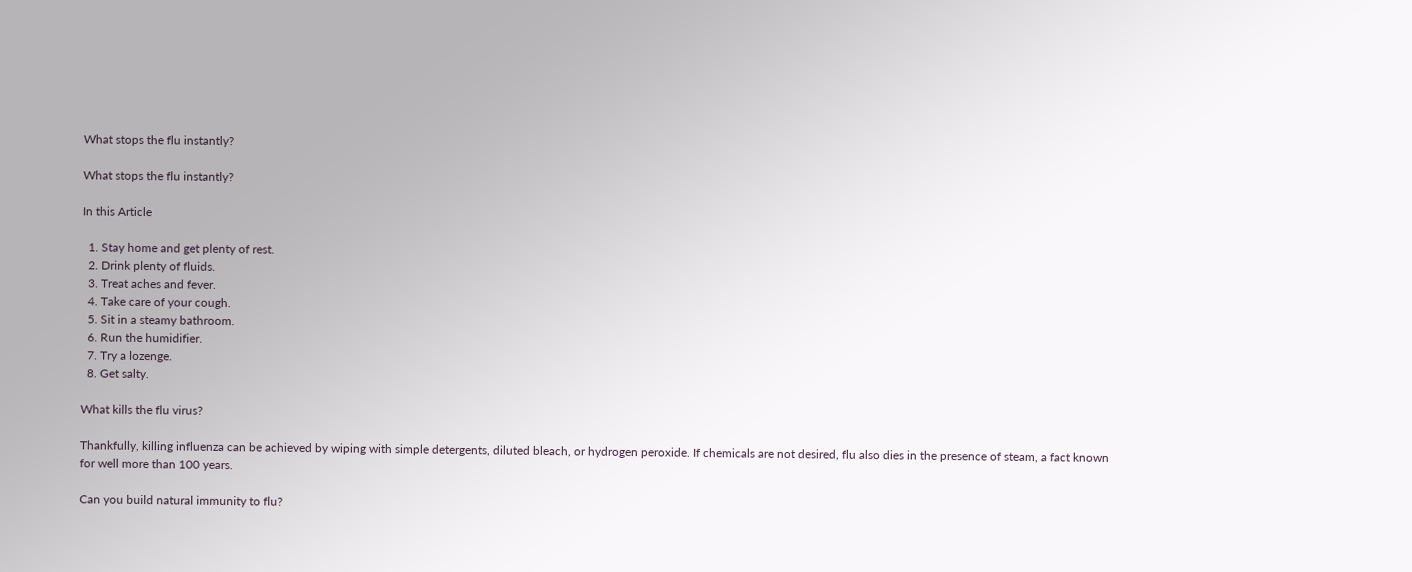What stops the flu instantly?

What stops the flu instantly?

In this Article

  1. Stay home and get plenty of rest.
  2. Drink plenty of fluids.
  3. Treat aches and fever.
  4. Take care of your cough.
  5. Sit in a steamy bathroom.
  6. Run the humidifier.
  7. Try a lozenge.
  8. Get salty.

What kills the flu virus?

Thankfully, killing influenza can be achieved by wiping with simple detergents, diluted bleach, or hydrogen peroxide. If chemicals are not desired, flu also dies in the presence of steam, a fact known for well more than 100 years.

Can you build natural immunity to flu?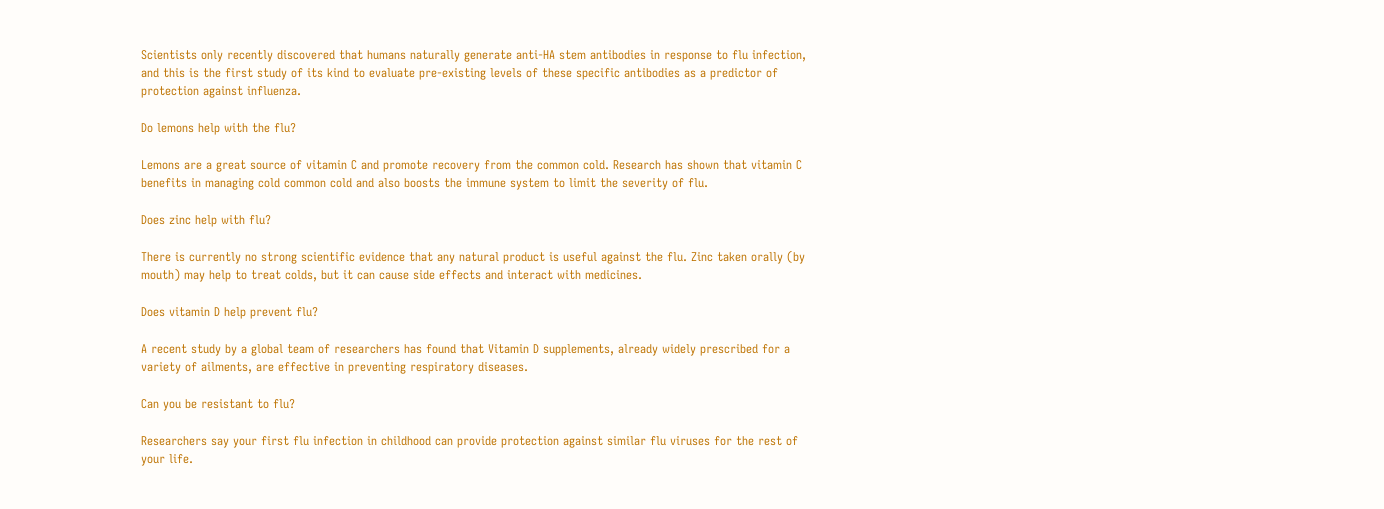Scientists only recently discovered that humans naturally generate anti-HA stem antibodies in response to flu infection, and this is the first study of its kind to evaluate pre-existing levels of these specific antibodies as a predictor of protection against influenza.

Do lemons help with the flu?

Lemons are a great source of vitamin C and promote recovery from the common cold. Research has shown that vitamin C benefits in managing cold common cold and also boosts the immune system to limit the severity of flu.

Does zinc help with flu?

There is currently no strong scientific evidence that any natural product is useful against the flu. Zinc taken orally (by mouth) may help to treat colds, but it can cause side effects and interact with medicines.

Does vitamin D help prevent flu?

A recent study by a global team of researchers has found that Vitamin D supplements, already widely prescribed for a variety of ailments, are effective in preventing respiratory diseases.

Can you be resistant to flu?

Researchers say your first flu infection in childhood can provide protection against similar flu viruses for the rest of your life.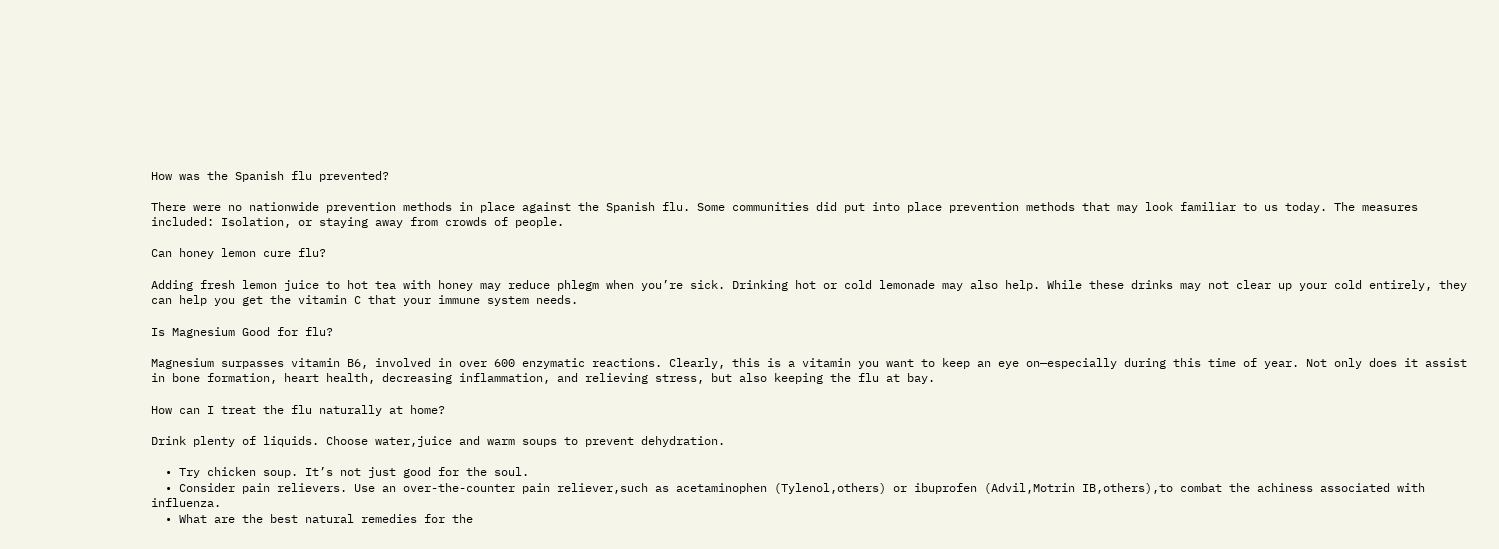How was the Spanish flu prevented?

There were no nationwide prevention methods in place against the Spanish flu. Some communities did put into place prevention methods that may look familiar to us today. The measures included: Isolation, or staying away from crowds of people.

Can honey lemon cure flu?

Adding fresh lemon juice to hot tea with honey may reduce phlegm when you’re sick. Drinking hot or cold lemonade may also help. While these drinks may not clear up your cold entirely, they can help you get the vitamin C that your immune system needs.

Is Magnesium Good for flu?

Magnesium surpasses vitamin B6, involved in over 600 enzymatic reactions. Clearly, this is a vitamin you want to keep an eye on—especially during this time of year. Not only does it assist in bone formation, heart health, decreasing inflammation, and relieving stress, but also keeping the flu at bay.

How can I treat the flu naturally at home?

Drink plenty of liquids. Choose water,juice and warm soups to prevent dehydration.

  • Try chicken soup. It’s not just good for the soul.
  • Consider pain relievers. Use an over-the-counter pain reliever,such as acetaminophen (Tylenol,others) or ibuprofen (Advil,Motrin IB,others),to combat the achiness associated with influenza.
  • What are the best natural remedies for the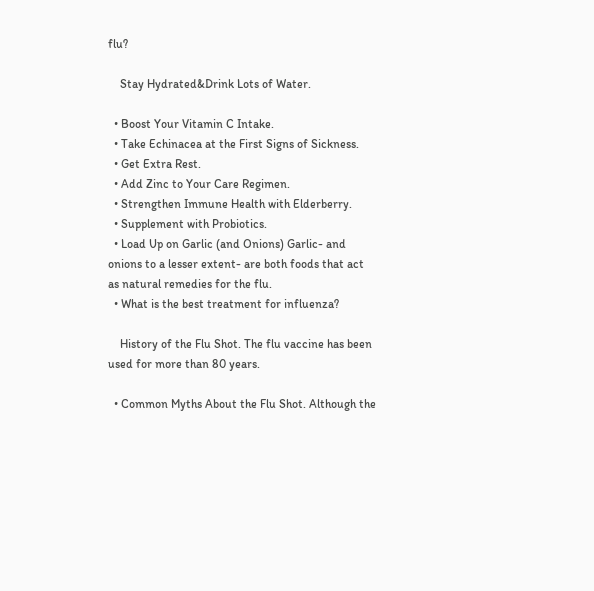flu?

    Stay Hydrated&Drink Lots of Water.

  • Boost Your Vitamin C Intake.
  • Take Echinacea at the First Signs of Sickness.
  • Get Extra Rest.
  • Add Zinc to Your Care Regimen.
  • Strengthen Immune Health with Elderberry.
  • Supplement with Probiotics.
  • Load Up on Garlic (and Onions) Garlic- and onions to a lesser extent- are both foods that act as natural remedies for the flu.
  • What is the best treatment for influenza?

    History of the Flu Shot. The flu vaccine has been used for more than 80 years.

  • Common Myths About the Flu Shot. Although the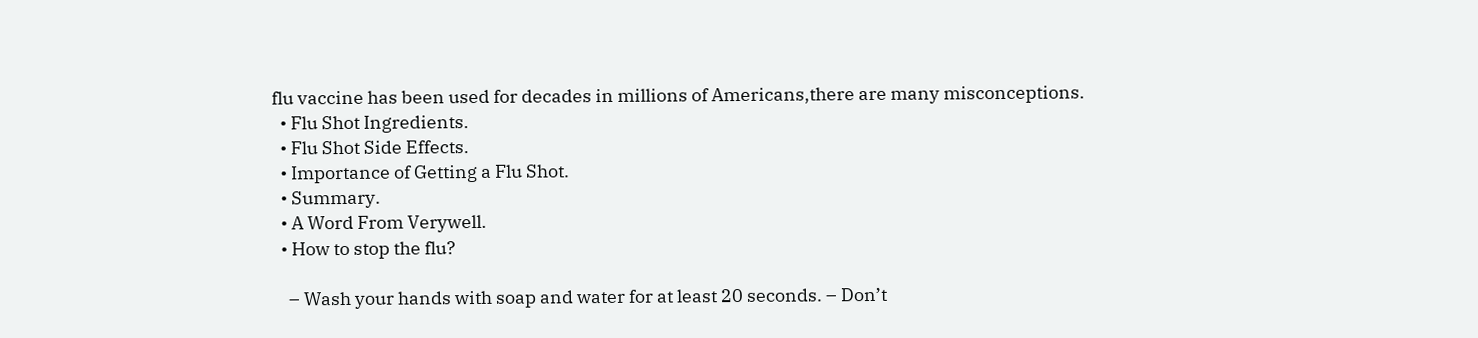flu vaccine has been used for decades in millions of Americans,there are many misconceptions.
  • Flu Shot Ingredients.
  • Flu Shot Side Effects.
  • Importance of Getting a Flu Shot.
  • Summary.
  • A Word From Verywell.
  • How to stop the flu?

    – Wash your hands with soap and water for at least 20 seconds. – Don’t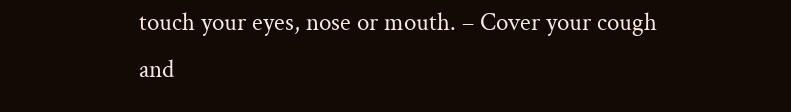touch your eyes, nose or mouth. – Cover your cough and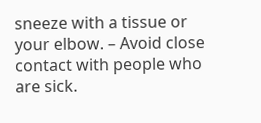sneeze with a tissue or your elbow. – Avoid close contact with people who are sick.